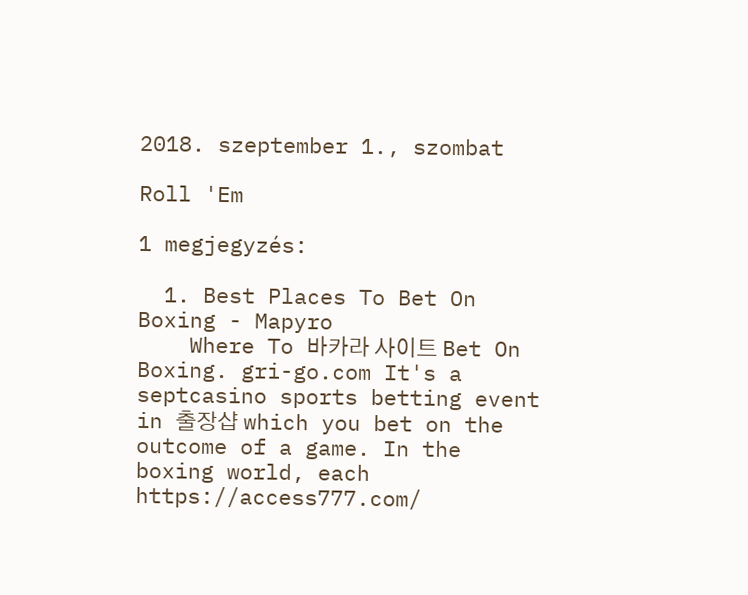2018. szeptember 1., szombat

Roll 'Em

1 megjegyzés:

  1. Best Places To Bet On Boxing - Mapyro
    Where To 바카라 사이트 Bet On Boxing. gri-go.com It's a septcasino sports betting event in 출장샵 which you bet on the outcome of a game. In the boxing world, each https://access777.com/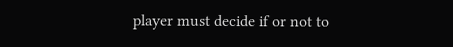player must decide if or not to